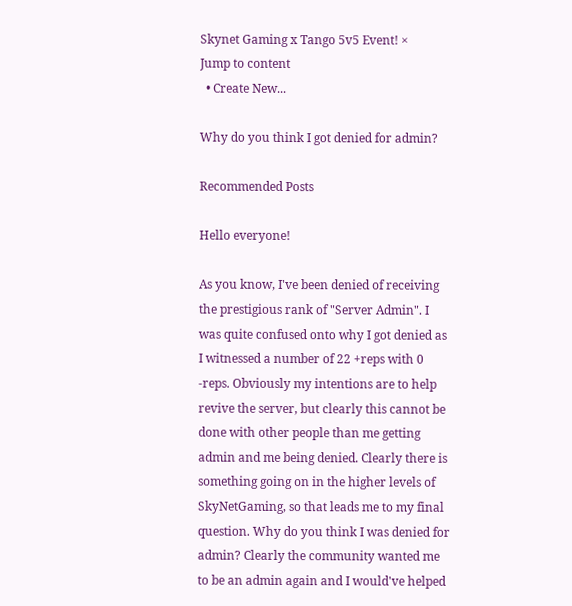Skynet Gaming x Tango 5v5 Event! ×
Jump to content
  • Create New...

Why do you think I got denied for admin?

Recommended Posts

Hello everyone!

As you know, I've been denied of receiving the prestigious rank of "Server Admin". I was quite confused onto why I got denied as I witnessed a number of 22 +reps with 0 -reps. Obviously my intentions are to help revive the server, but clearly this cannot be done with other people than me getting admin and me being denied. Clearly there is something going on in the higher levels of SkyNetGaming, so that leads me to my final question. Why do you think I was denied for admin? Clearly the community wanted me to be an admin again and I would've helped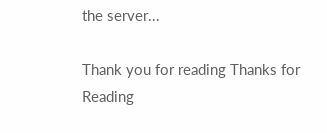the server...

Thank you for reading Thanks for Reading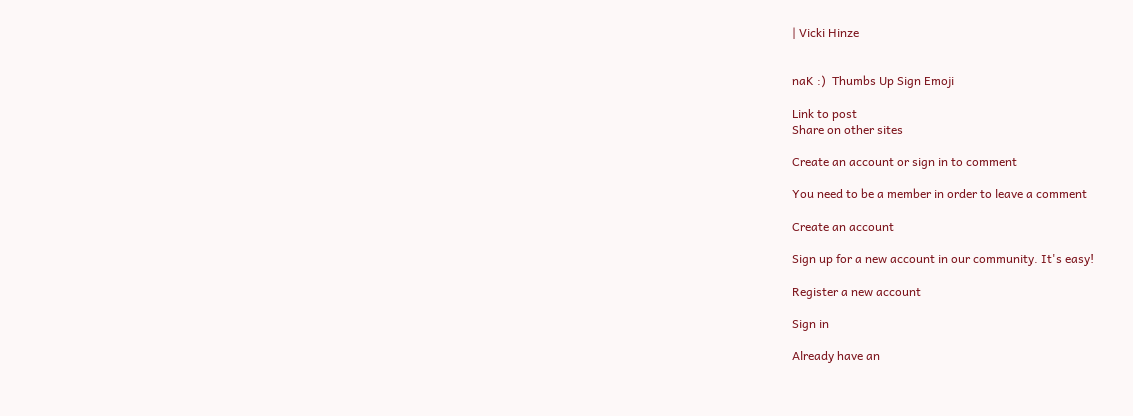| Vicki Hinze


naK :)  Thumbs Up Sign Emoji

Link to post
Share on other sites

Create an account or sign in to comment

You need to be a member in order to leave a comment

Create an account

Sign up for a new account in our community. It's easy!

Register a new account

Sign in

Already have an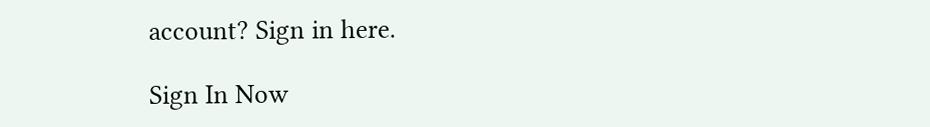account? Sign in here.

Sign In Now